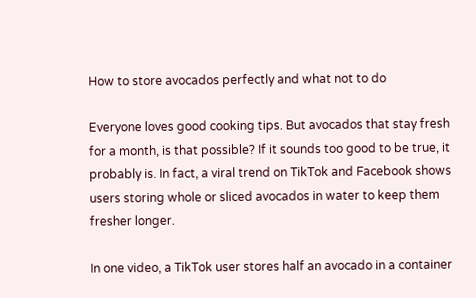How to store avocados perfectly and what not to do

Everyone loves good cooking tips. But avocados that stay fresh for a month, is that possible? If it sounds too good to be true, it probably is. In fact, a viral trend on TikTok and Facebook shows users storing whole or sliced avocados in water to keep them fresher longer.

In one video, a TikTok user stores half an avocado in a container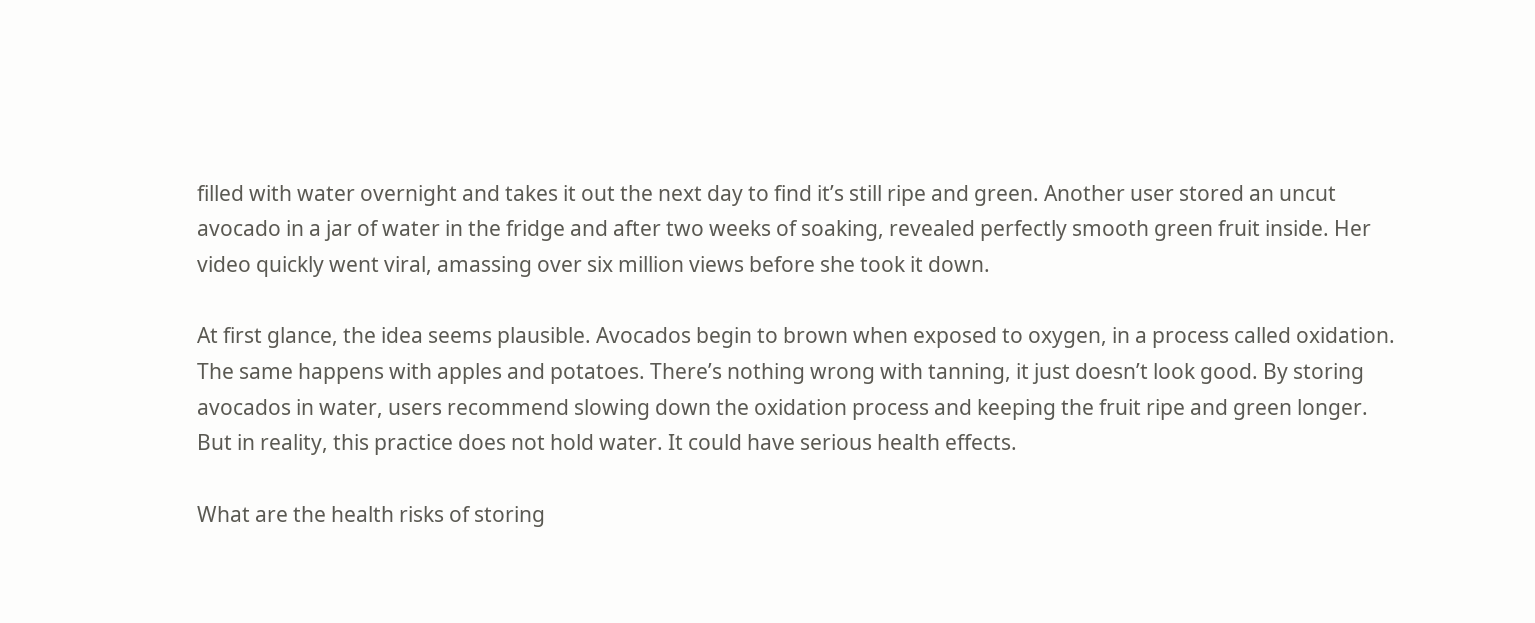filled with water overnight and takes it out the next day to find it’s still ripe and green. Another user stored an uncut avocado in a jar of water in the fridge and after two weeks of soaking, revealed perfectly smooth green fruit inside. Her video quickly went viral, amassing over six million views before she took it down.

At first glance, the idea seems plausible. Avocados begin to brown when exposed to oxygen, in a process called oxidation. The same happens with apples and potatoes. There’s nothing wrong with tanning, it just doesn’t look good. By storing avocados in water, users recommend slowing down the oxidation process and keeping the fruit ripe and green longer. But in reality, this practice does not hold water. It could have serious health effects.

What are the health risks of storing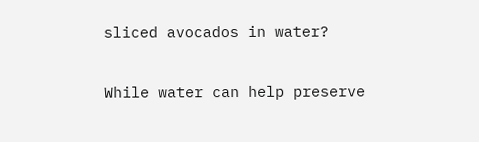sliced avocados in water?

While water can help preserve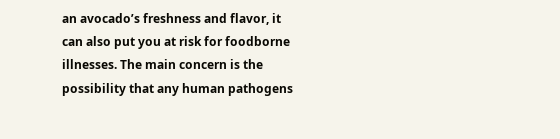an avocado’s freshness and flavor, it can also put you at risk for foodborne illnesses. The main concern is the possibility that any human pathogens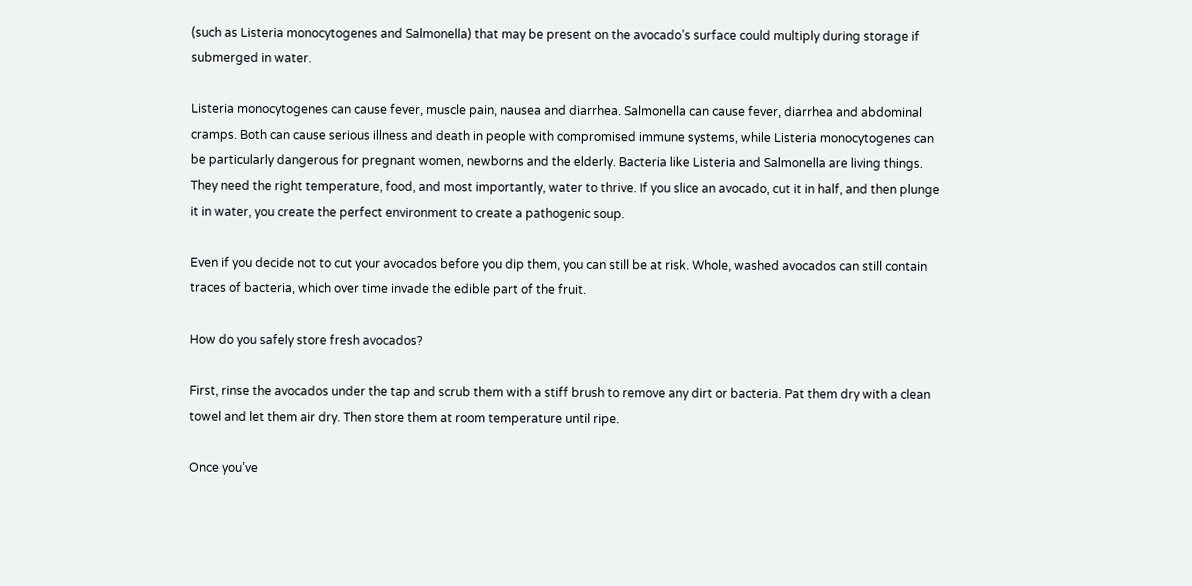(such as Listeria monocytogenes and Salmonella) that may be present on the avocado’s surface could multiply during storage if submerged in water.

Listeria monocytogenes can cause fever, muscle pain, nausea and diarrhea. Salmonella can cause fever, diarrhea and abdominal cramps. Both can cause serious illness and death in people with compromised immune systems, while Listeria monocytogenes can be particularly dangerous for pregnant women, newborns and the elderly. Bacteria like Listeria and Salmonella are living things. They need the right temperature, food, and most importantly, water to thrive. If you slice an avocado, cut it in half, and then plunge it in water, you create the perfect environment to create a pathogenic soup.

Even if you decide not to cut your avocados before you dip them, you can still be at risk. Whole, washed avocados can still contain traces of bacteria, which over time invade the edible part of the fruit.

How do you safely store fresh avocados?

First, rinse the avocados under the tap and scrub them with a stiff brush to remove any dirt or bacteria. Pat them dry with a clean towel and let them air dry. Then store them at room temperature until ripe.

Once you’ve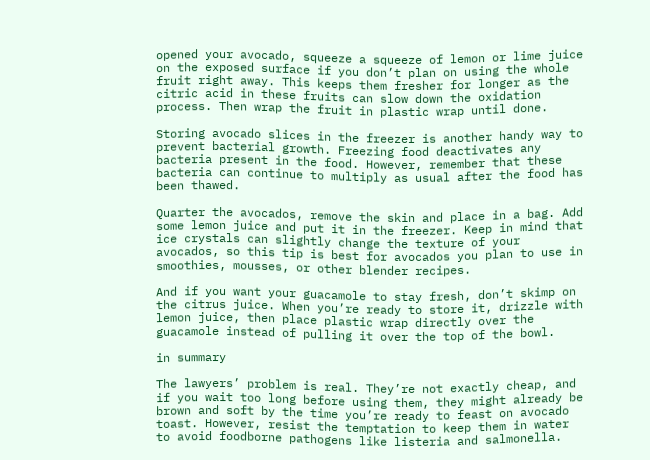opened your avocado, squeeze a squeeze of lemon or lime juice on the exposed surface if you don’t plan on using the whole fruit right away. This keeps them fresher for longer as the citric acid in these fruits can slow down the oxidation process. Then wrap the fruit in plastic wrap until done.

Storing avocado slices in the freezer is another handy way to prevent bacterial growth. Freezing food deactivates any bacteria present in the food. However, remember that these bacteria can continue to multiply as usual after the food has been thawed.

Quarter the avocados, remove the skin and place in a bag. Add some lemon juice and put it in the freezer. Keep in mind that ice crystals can slightly change the texture of your avocados, so this tip is best for avocados you plan to use in smoothies, mousses, or other blender recipes.

And if you want your guacamole to stay fresh, don’t skimp on the citrus juice. When you’re ready to store it, drizzle with lemon juice, then place plastic wrap directly over the guacamole instead of pulling it over the top of the bowl.

in summary

The lawyers’ problem is real. They’re not exactly cheap, and if you wait too long before using them, they might already be brown and soft by the time you’re ready to feast on avocado toast. However, resist the temptation to keep them in water to avoid foodborne pathogens like listeria and salmonella.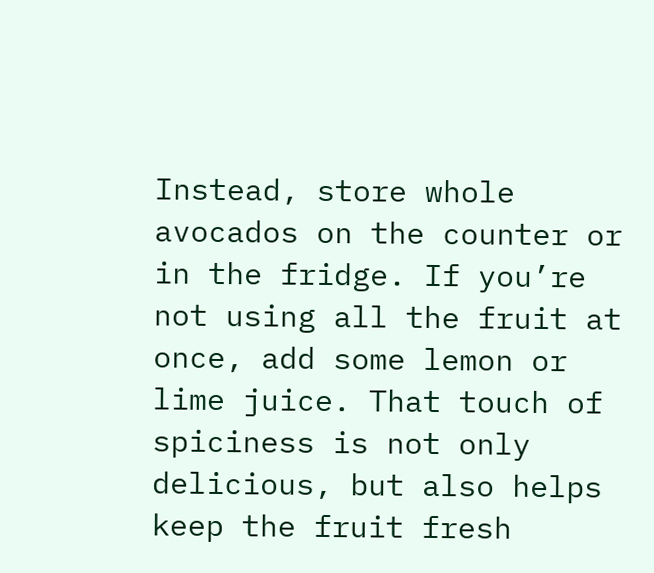Instead, store whole avocados on the counter or in the fridge. If you’re not using all the fruit at once, add some lemon or lime juice. That touch of spiciness is not only delicious, but also helps keep the fruit fresh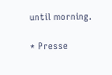until morning.

* Presse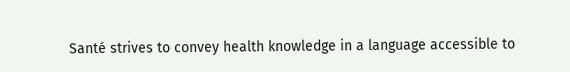Santé strives to convey health knowledge in a language accessible to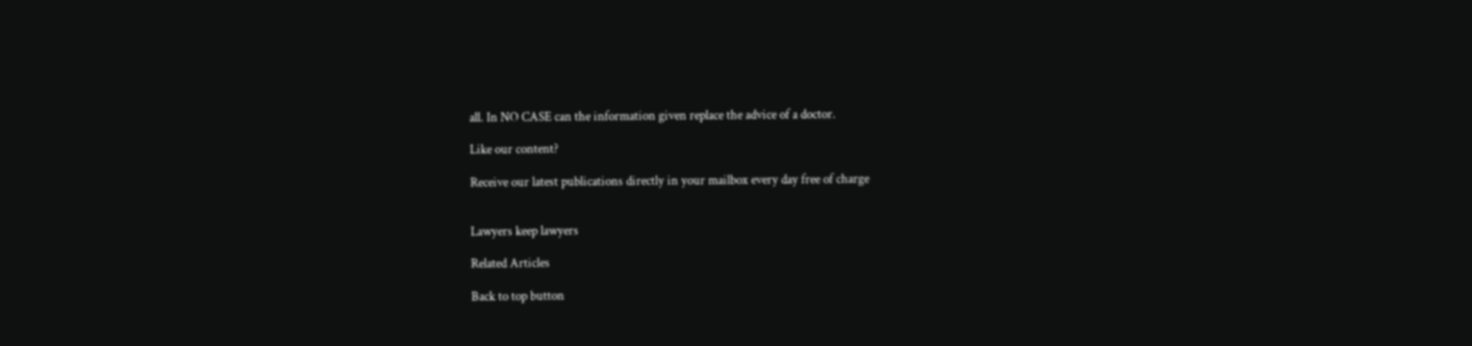all. In NO CASE can the information given replace the advice of a doctor.

Like our content?

Receive our latest publications directly in your mailbox every day free of charge


Lawyers keep lawyers

Related Articles

Back to top button